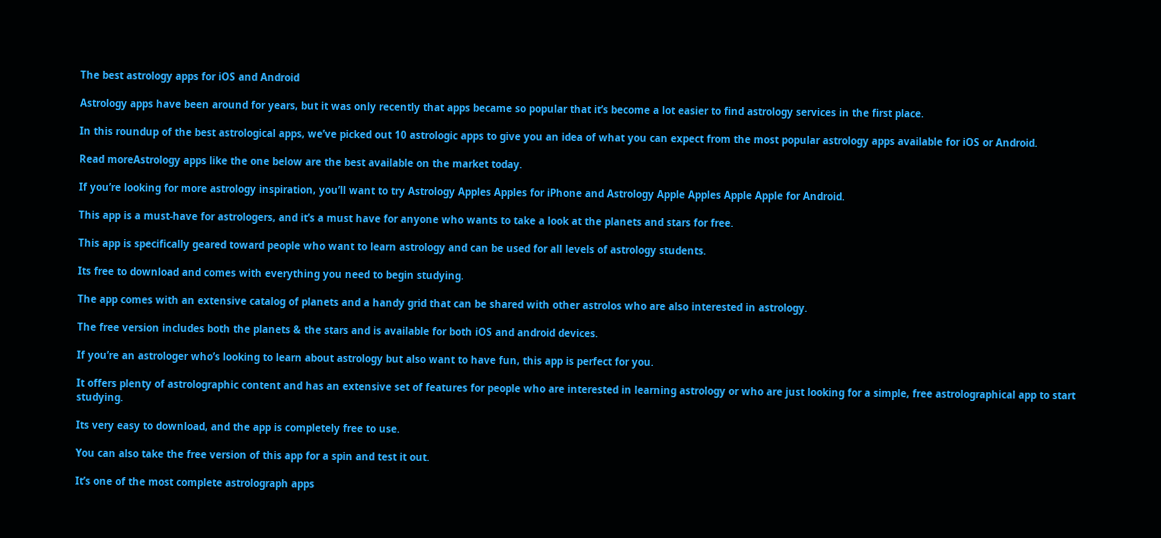The best astrology apps for iOS and Android

Astrology apps have been around for years, but it was only recently that apps became so popular that it’s become a lot easier to find astrology services in the first place.

In this roundup of the best astrological apps, we’ve picked out 10 astrologic apps to give you an idea of what you can expect from the most popular astrology apps available for iOS or Android.

Read moreAstrology apps like the one below are the best available on the market today.

If you’re looking for more astrology inspiration, you’ll want to try Astrology Apples Apples for iPhone and Astrology Apple Apples Apple Apple for Android.

This app is a must-have for astrologers, and it’s a must have for anyone who wants to take a look at the planets and stars for free.

This app is specifically geared toward people who want to learn astrology and can be used for all levels of astrology students.

Its free to download and comes with everything you need to begin studying.

The app comes with an extensive catalog of planets and a handy grid that can be shared with other astrolos who are also interested in astrology.

The free version includes both the planets & the stars and is available for both iOS and android devices.

If you’re an astrologer who’s looking to learn about astrology but also want to have fun, this app is perfect for you.

It offers plenty of astrolographic content and has an extensive set of features for people who are interested in learning astrology or who are just looking for a simple, free astrolographical app to start studying.

Its very easy to download, and the app is completely free to use.

You can also take the free version of this app for a spin and test it out.

It’s one of the most complete astrolograph apps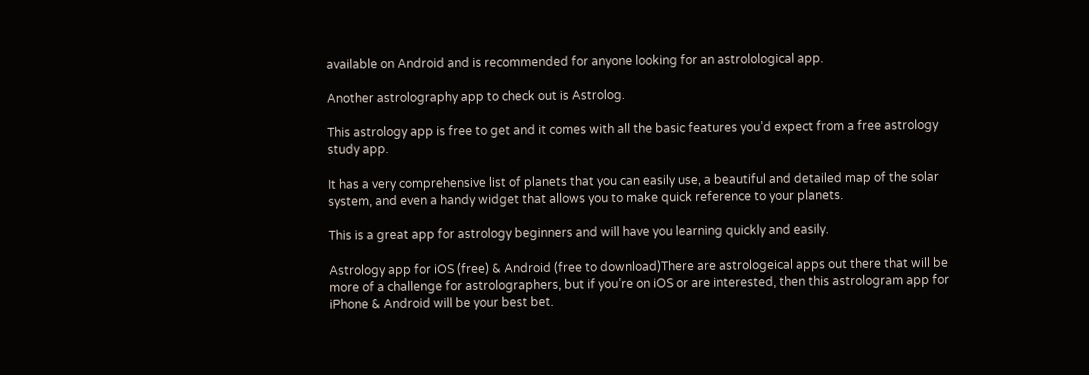available on Android and is recommended for anyone looking for an astrolological app.

Another astrolography app to check out is Astrolog.

This astrology app is free to get and it comes with all the basic features you’d expect from a free astrology study app.

It has a very comprehensive list of planets that you can easily use, a beautiful and detailed map of the solar system, and even a handy widget that allows you to make quick reference to your planets.

This is a great app for astrology beginners and will have you learning quickly and easily.

Astrology app for iOS (free) & Android (free to download)There are astrologeical apps out there that will be more of a challenge for astrolographers, but if you’re on iOS or are interested, then this astrologram app for iPhone & Android will be your best bet.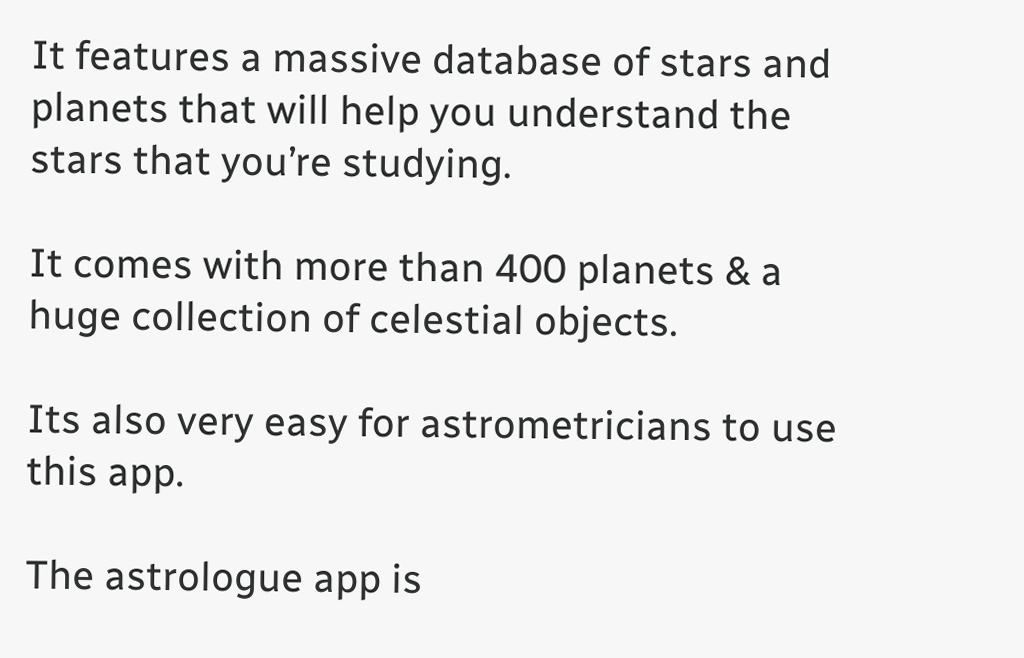It features a massive database of stars and planets that will help you understand the stars that you’re studying.

It comes with more than 400 planets & a huge collection of celestial objects.

Its also very easy for astrometricians to use this app.

The astrologue app is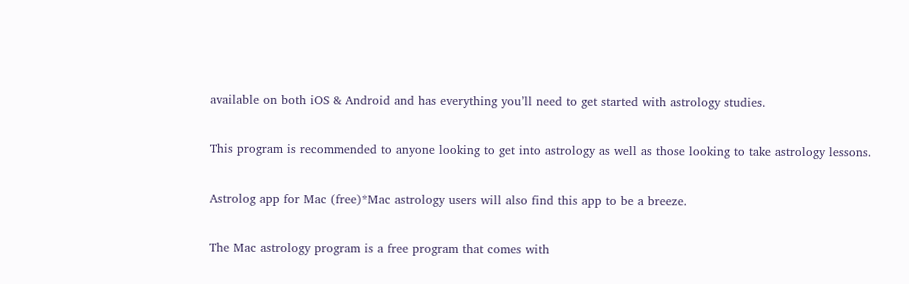available on both iOS & Android and has everything you’ll need to get started with astrology studies.

This program is recommended to anyone looking to get into astrology as well as those looking to take astrology lessons.

Astrolog app for Mac (free)*Mac astrology users will also find this app to be a breeze.

The Mac astrology program is a free program that comes with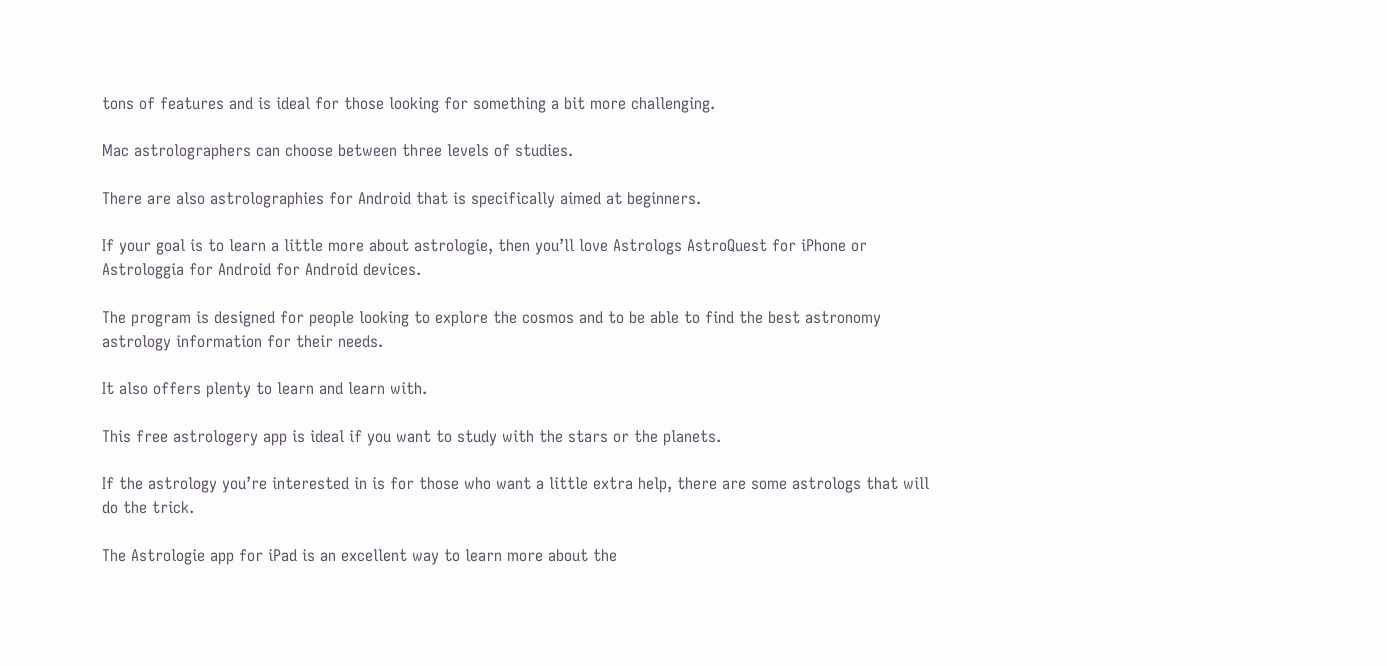tons of features and is ideal for those looking for something a bit more challenging.

Mac astrolographers can choose between three levels of studies.

There are also astrolographies for Android that is specifically aimed at beginners.

If your goal is to learn a little more about astrologie, then you’ll love Astrologs AstroQuest for iPhone or Astrologgia for Android for Android devices.

The program is designed for people looking to explore the cosmos and to be able to find the best astronomy astrology information for their needs.

It also offers plenty to learn and learn with.

This free astrologery app is ideal if you want to study with the stars or the planets.

If the astrology you’re interested in is for those who want a little extra help, there are some astrologs that will do the trick.

The Astrologie app for iPad is an excellent way to learn more about the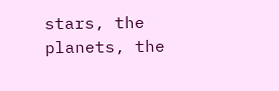stars, the planets, the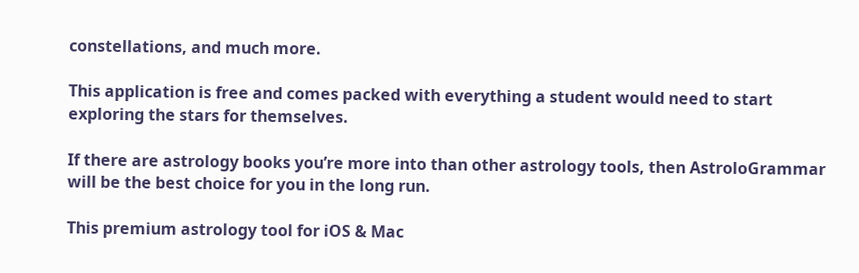constellations, and much more.

This application is free and comes packed with everything a student would need to start exploring the stars for themselves.

If there are astrology books you’re more into than other astrology tools, then AstroloGrammar will be the best choice for you in the long run.

This premium astrology tool for iOS & Mac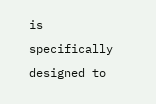is specifically designed to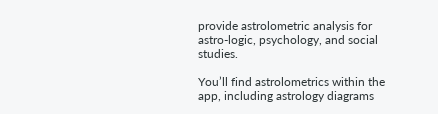provide astrolometric analysis for astro-logic, psychology, and social studies.

You’ll find astrolometrics within the app, including astrology diagrams